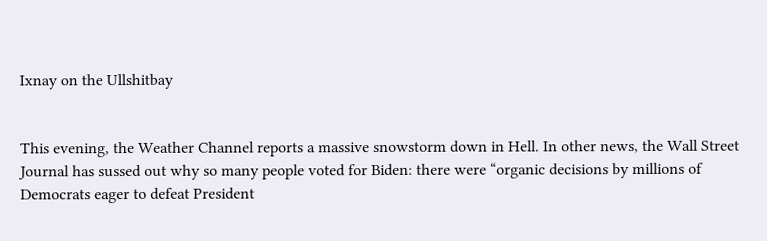Ixnay on the Ullshitbay


This evening, the Weather Channel reports a massive snowstorm down in Hell. In other news, the Wall Street Journal has sussed out why so many people voted for Biden: there were “organic decisions by millions of Democrats eager to defeat President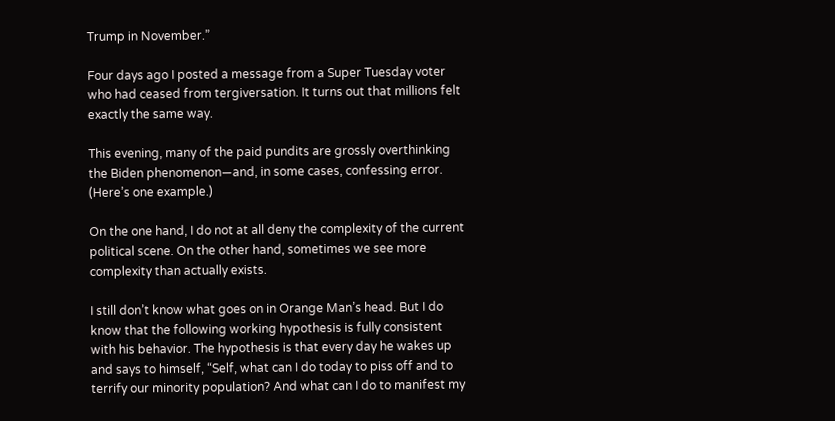Trump in November.”

Four days ago I posted a message from a Super Tuesday voter who had ceased from tergiversation. It turns out that millions felt exactly the same way.

This evening, many of the paid pundits are grossly overthinking the Biden phenomenon—and, in some cases, confessing error. (Here’s one example.)

On the one hand, I do not at all deny the complexity of the current political scene. On the other hand, sometimes we see more complexity than actually exists.

I still don’t know what goes on in Orange Man’s head. But I do know that the following working hypothesis is fully consistent with his behavior. The hypothesis is that every day he wakes up and says to himself, “Self, what can I do today to piss off and to terrify our minority population? And what can I do to manifest my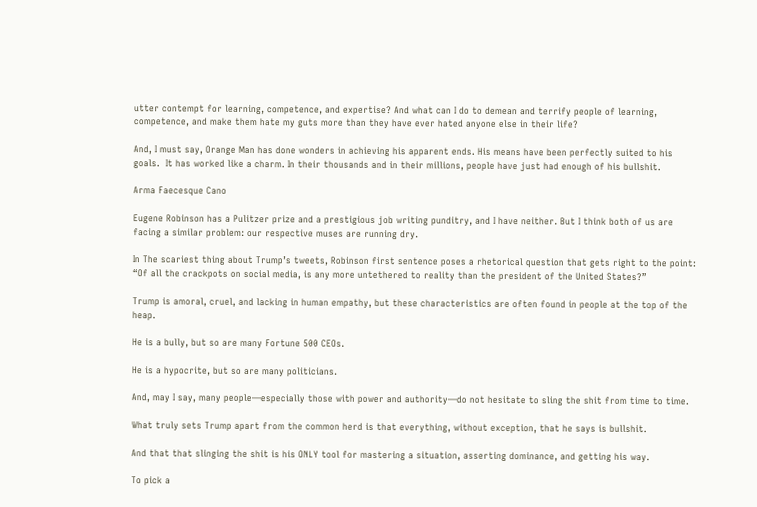utter contempt for learning, competence, and expertise? And what can I do to demean and terrify people of learning, competence, and make them hate my guts more than they have ever hated anyone else in their life?

And, I must say, Orange Man has done wonders in achieving his apparent ends. His means have been perfectly suited to his goals.  It has worked like a charm. In their thousands and in their millions, people have just had enough of his bullshit.

Arma Faecesque Cano

Eugene Robinson has a Pulitzer prize and a prestigious job writing punditry, and I have neither. But I think both of us are facing a similar problem: our respective muses are running dry.

In The scariest thing about Trump’s tweets, Robinson first sentence poses a rhetorical question that gets right to the point: “Of all the crackpots on social media, is any more untethered to reality than the president of the United States?”

Trump is amoral, cruel, and lacking in human empathy, but these characteristics are often found in people at the top of the heap.

He is a bully, but so are many Fortune 500 CEOs.

He is a hypocrite, but so are many politicians.

And, may I say, many people—especially those with power and authority—do not hesitate to sling the shit from time to time.

What truly sets Trump apart from the common herd is that everything, without exception, that he says is bullshit.

And that that slinging the shit is his ONLY tool for mastering a situation, asserting dominance, and getting his way.

To pick a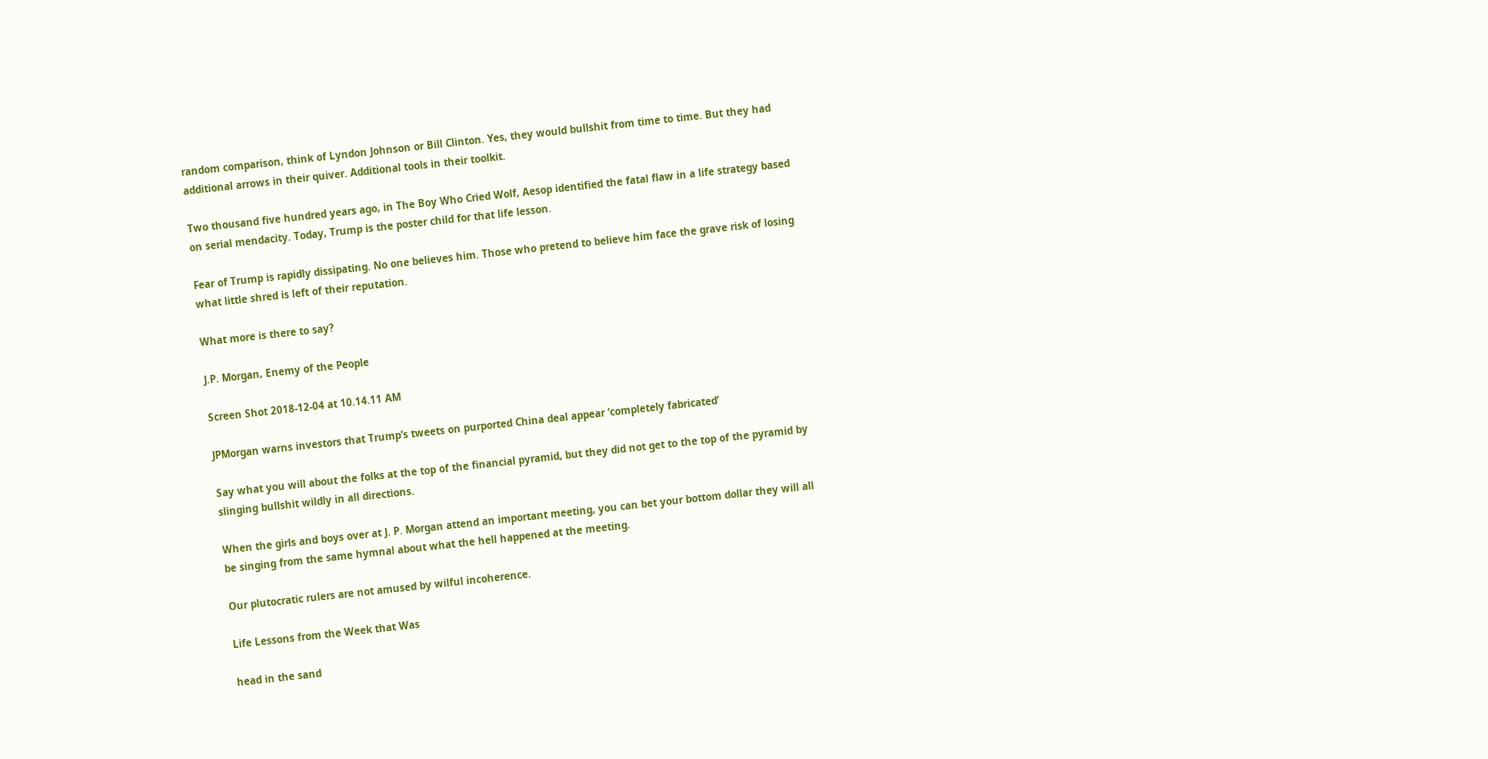random comparison, think of Lyndon Johnson or Bill Clinton. Yes, they would bullshit from time to time. But they had additional arrows in their quiver. Additional tools in their toolkit.

Two thousand five hundred years ago, in The Boy Who Cried Wolf, Aesop identified the fatal flaw in a life strategy based on serial mendacity. Today, Trump is the poster child for that life lesson.

Fear of Trump is rapidly dissipating. No one believes him. Those who pretend to believe him face the grave risk of losing what little shred is left of their reputation.

What more is there to say?

J.P. Morgan, Enemy of the People

Screen Shot 2018-12-04 at 10.14.11 AM

JPMorgan warns investors that Trump’s tweets on purported China deal appear ‘completely fabricated’

Say what you will about the folks at the top of the financial pyramid, but they did not get to the top of the pyramid by slinging bullshit wildly in all directions.

When the girls and boys over at J. P. Morgan attend an important meeting, you can bet your bottom dollar they will all be singing from the same hymnal about what the hell happened at the meeting.

Our plutocratic rulers are not amused by wilful incoherence.

Life Lessons from the Week that Was

head in the sand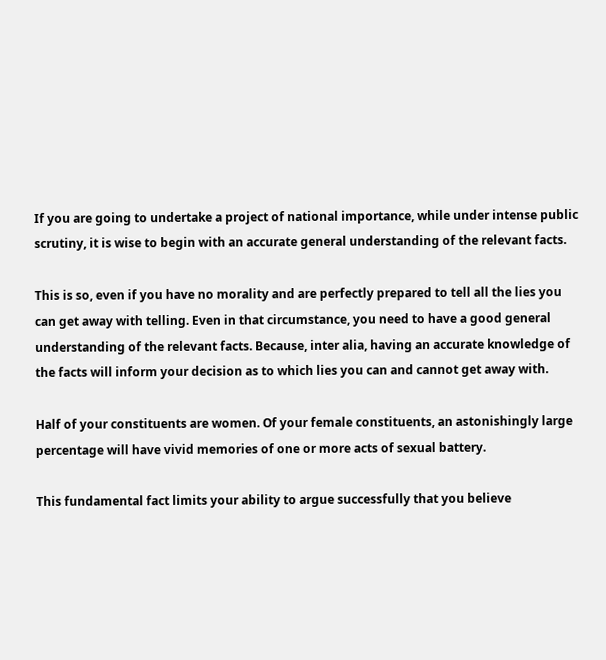If you are going to undertake a project of national importance, while under intense public scrutiny, it is wise to begin with an accurate general understanding of the relevant facts.

This is so, even if you have no morality and are perfectly prepared to tell all the lies you can get away with telling. Even in that circumstance, you need to have a good general understanding of the relevant facts. Because, inter alia, having an accurate knowledge of the facts will inform your decision as to which lies you can and cannot get away with.

Half of your constituents are women. Of your female constituents, an astonishingly large percentage will have vivid memories of one or more acts of sexual battery.

This fundamental fact limits your ability to argue successfully that you believe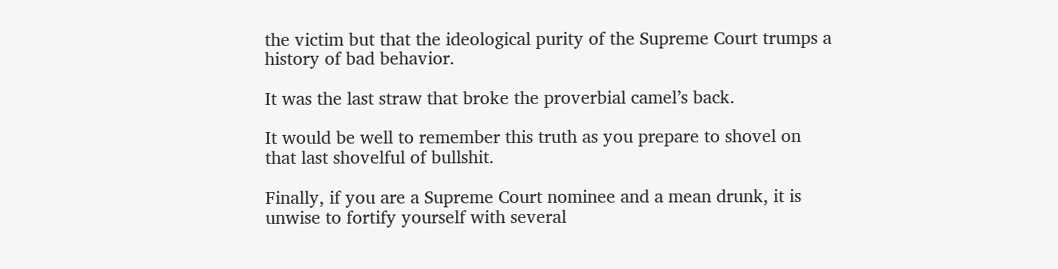the victim but that the ideological purity of the Supreme Court trumps a history of bad behavior.

It was the last straw that broke the proverbial camel’s back.

It would be well to remember this truth as you prepare to shovel on that last shovelful of bullshit.

Finally, if you are a Supreme Court nominee and a mean drunk, it is unwise to fortify yourself with several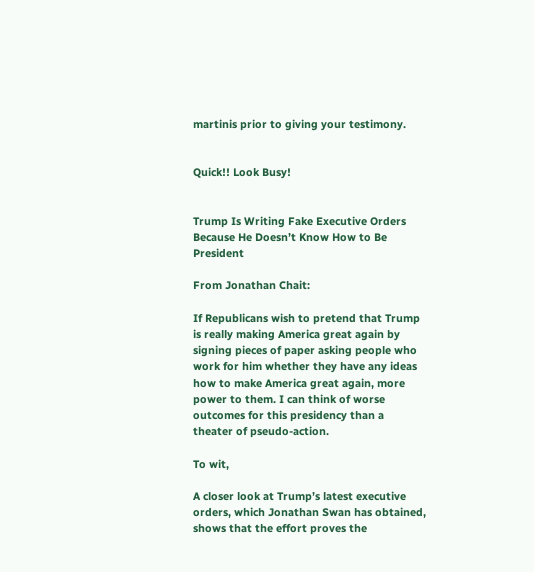martinis prior to giving your testimony.


Quick!! Look Busy!


Trump Is Writing Fake Executive Orders Because He Doesn’t Know How to Be President

From Jonathan Chait:

If Republicans wish to pretend that Trump is really making America great again by signing pieces of paper asking people who work for him whether they have any ideas how to make America great again, more power to them. I can think of worse outcomes for this presidency than a theater of pseudo-action.

To wit,

A closer look at Trump’s latest executive orders, which Jonathan Swan has obtained, shows that the effort proves the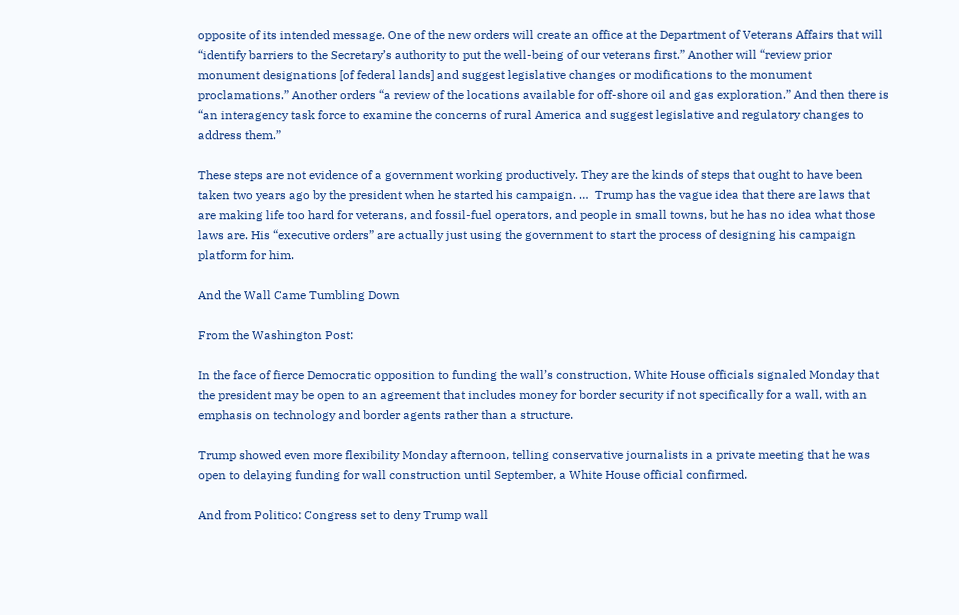opposite of its intended message. One of the new orders will create an office at the Department of Veterans Affairs that will “identify barriers to the Secretary’s authority to put the well-being of our veterans first.” Another will “review prior monument designations [of federal lands] and suggest legislative changes or modifications to the monument proclamations.” Another orders “a review of the locations available for off-shore oil and gas exploration.” And then there is “an interagency task force to examine the concerns of rural America and suggest legislative and regulatory changes to address them.”

These steps are not evidence of a government working productively. They are the kinds of steps that ought to have been taken two years ago by the president when he started his campaign. …  Trump has the vague idea that there are laws that are making life too hard for veterans, and fossil-fuel operators, and people in small towns, but he has no idea what those laws are. His “executive orders” are actually just using the government to start the process of designing his campaign platform for him.

And the Wall Came Tumbling Down

From the Washington Post:

In the face of fierce Democratic opposition to funding the wall’s construction, White House officials signaled Monday that the president may be open to an agreement that includes money for border security if not specifically for a wall, with an emphasis on technology and border agents rather than a structure.

Trump showed even more flexibility Monday afternoon, telling conservative journalists in a private meeting that he was open to delaying funding for wall construction until September, a White House official confirmed.

And from Politico: Congress set to deny Trump wall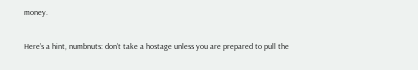money.

Here’s a hint, numbnuts: don’t take a hostage unless you are prepared to pull the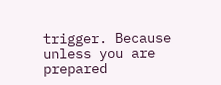trigger. Because unless you are prepared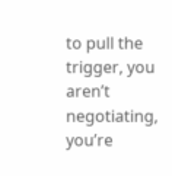to pull the trigger, you aren’t negotiating, you’re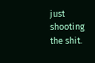just shooting the shit.